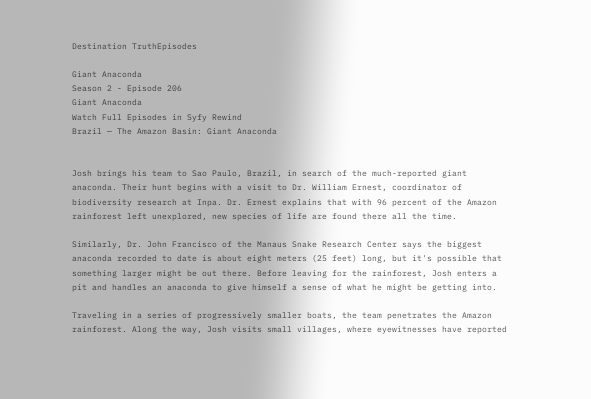Destination TruthEpisodes

Giant Anaconda
Season 2 - Episode 206
Giant Anaconda
Watch Full Episodes in Syfy Rewind
Brazil — The Amazon Basin: Giant Anaconda


Josh brings his team to Sao Paulo, Brazil, in search of the much-reported giant anaconda. Their hunt begins with a visit to Dr. William Ernest, coordinator of biodiversity research at Inpa. Dr. Ernest explains that with 96 percent of the Amazon rainforest left unexplored, new species of life are found there all the time.

Similarly, Dr. John Francisco of the Manaus Snake Research Center says the biggest anaconda recorded to date is about eight meters (25 feet) long, but it's possible that something larger might be out there. Before leaving for the rainforest, Josh enters a pit and handles an anaconda to give himself a sense of what he might be getting into.

Traveling in a series of progressively smaller boats, the team penetrates the Amazon rainforest. Along the way, Josh visits small villages, where eyewitnesses have reported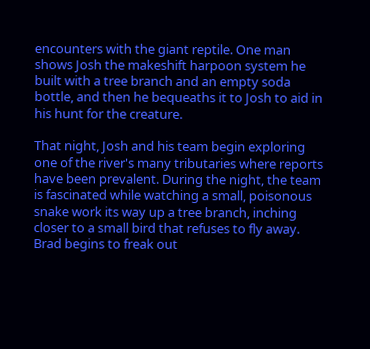encounters with the giant reptile. One man shows Josh the makeshift harpoon system he built with a tree branch and an empty soda bottle, and then he bequeaths it to Josh to aid in his hunt for the creature.

That night, Josh and his team begin exploring one of the river's many tributaries where reports have been prevalent. During the night, the team is fascinated while watching a small, poisonous snake work its way up a tree branch, inching closer to a small bird that refuses to fly away. Brad begins to freak out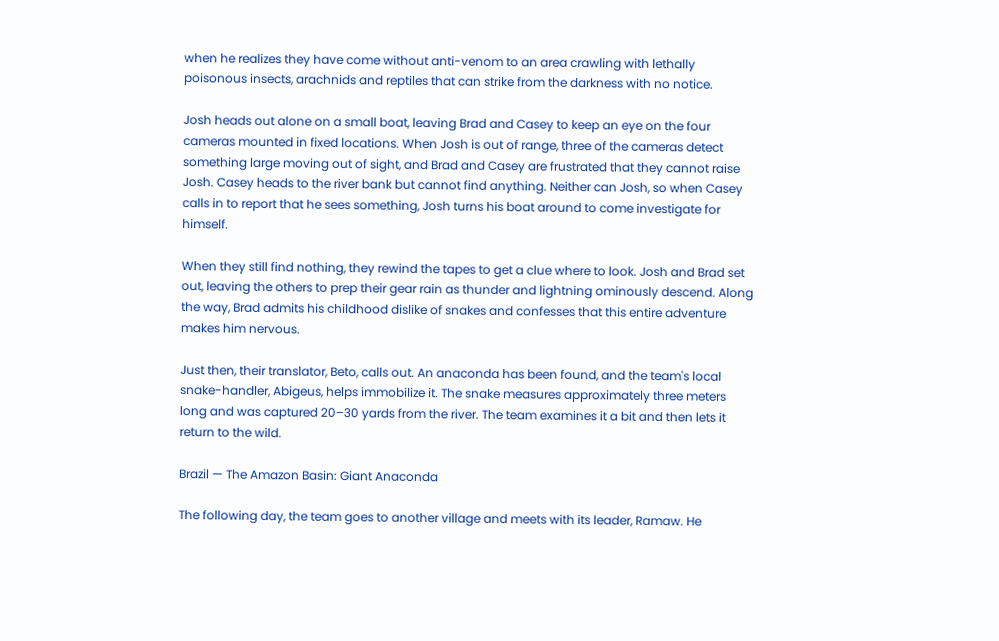when he realizes they have come without anti-venom to an area crawling with lethally poisonous insects, arachnids and reptiles that can strike from the darkness with no notice.

Josh heads out alone on a small boat, leaving Brad and Casey to keep an eye on the four cameras mounted in fixed locations. When Josh is out of range, three of the cameras detect something large moving out of sight, and Brad and Casey are frustrated that they cannot raise Josh. Casey heads to the river bank but cannot find anything. Neither can Josh, so when Casey calls in to report that he sees something, Josh turns his boat around to come investigate for himself.

When they still find nothing, they rewind the tapes to get a clue where to look. Josh and Brad set out, leaving the others to prep their gear rain as thunder and lightning ominously descend. Along the way, Brad admits his childhood dislike of snakes and confesses that this entire adventure makes him nervous.

Just then, their translator, Beto, calls out. An anaconda has been found, and the team's local snake-handler, Abigeus, helps immobilize it. The snake measures approximately three meters long and was captured 20–30 yards from the river. The team examines it a bit and then lets it return to the wild.

Brazil — The Amazon Basin: Giant Anaconda

The following day, the team goes to another village and meets with its leader, Ramaw. He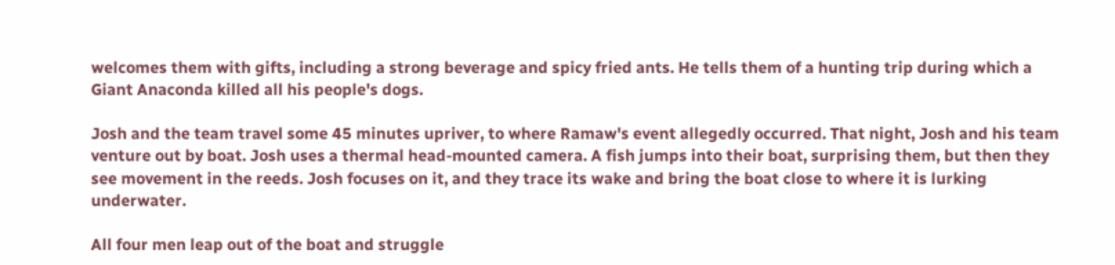welcomes them with gifts, including a strong beverage and spicy fried ants. He tells them of a hunting trip during which a Giant Anaconda killed all his people's dogs.

Josh and the team travel some 45 minutes upriver, to where Ramaw's event allegedly occurred. That night, Josh and his team venture out by boat. Josh uses a thermal head-mounted camera. A fish jumps into their boat, surprising them, but then they see movement in the reeds. Josh focuses on it, and they trace its wake and bring the boat close to where it is lurking underwater.

All four men leap out of the boat and struggle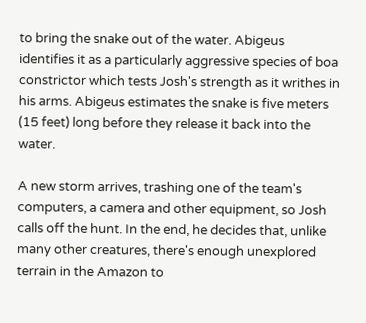to bring the snake out of the water. Abigeus identifies it as a particularly aggressive species of boa constrictor which tests Josh's strength as it writhes in his arms. Abigeus estimates the snake is five meters (15 feet) long before they release it back into the water.

A new storm arrives, trashing one of the team's computers, a camera and other equipment, so Josh calls off the hunt. In the end, he decides that, unlike many other creatures, there's enough unexplored terrain in the Amazon to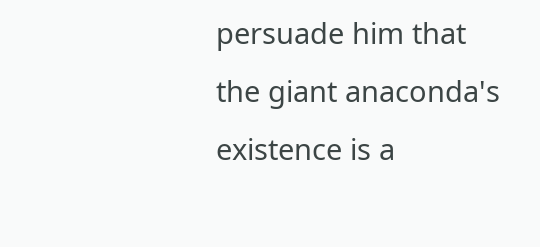persuade him that the giant anaconda's existence is a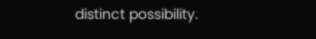distinct possibility.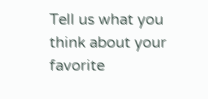Tell us what you think about your favorite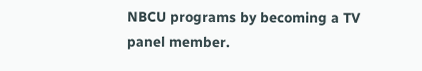NBCU programs by becoming a TV panel member.